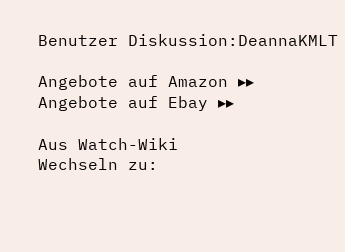Benutzer Diskussion:DeannaKMLT

Angebote auf Amazon ▸▸    Angebote auf Ebay ▸▸

Aus Watch-Wiki
Wechseln zu: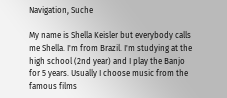Navigation, Suche

My name is Shella Keisler but everybody calls me Shella. I'm from Brazil. I'm studying at the high school (2nd year) and I play the Banjo for 5 years. Usually I choose music from the famous films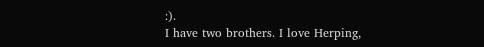:).
I have two brothers. I love Herping,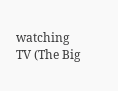watching TV (The Big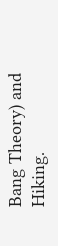Bang Theory) and Hiking.